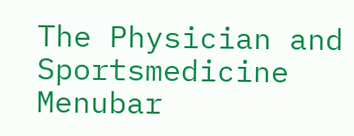The Physician and Sportsmedicine
Menubar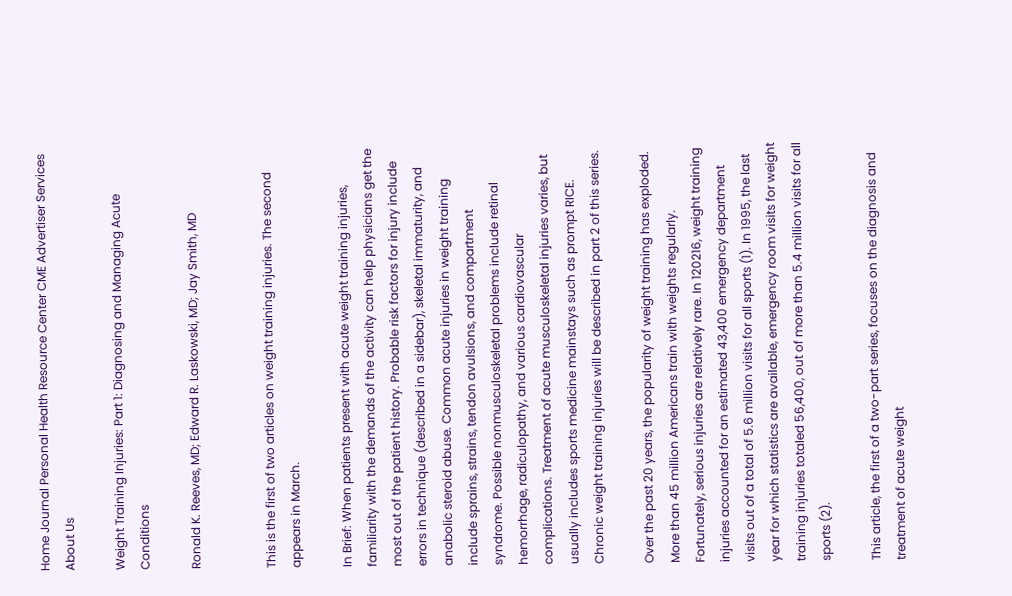Home Journal Personal Health Resource Center CME Advertiser Services About Us

Weight Training Injuries: Part 1: Diagnosing and Managing Acute Conditions

Ronald K. Reeves, MD; Edward R. Laskowski, MD; Jay Smith, MD


This is the first of two articles on weight training injuries. The second appears in March.

In Brief: When patients present with acute weight training injuries, familiarity with the demands of the activity can help physicians get the most out of the patient history. Probable risk factors for injury include errors in technique (described in a sidebar), skeletal immaturity, and anabolic steroid abuse. Common acute injuries in weight training include sprains, strains, tendon avulsions, and compartment syndrome. Possible nonmusculoskeletal problems include retinal hemorrhage, radiculopathy, and various cardiovascular complications. Treatment of acute musculoskeletal injuries varies, but usually includes sports medicine mainstays such as prompt RICE. Chronic weight training injuries will be described in part 2 of this series.

Over the past 20 years, the popularity of weight training has exploded. More than 45 million Americans train with weights regularly. Fortunately, serious injuries are relatively rare. In 120216, weight training injuries accounted for an estimated 43,400 emergency department visits out of a total of 5.6 million visits for all sports (1). In 1995, the last year for which statistics are available, emergency room visits for weight training injuries totaled 56,400, out of more than 5.4 million visits for all sports (2).

This article, the first of a two-part series, focuses on the diagnosis and treatment of acute weight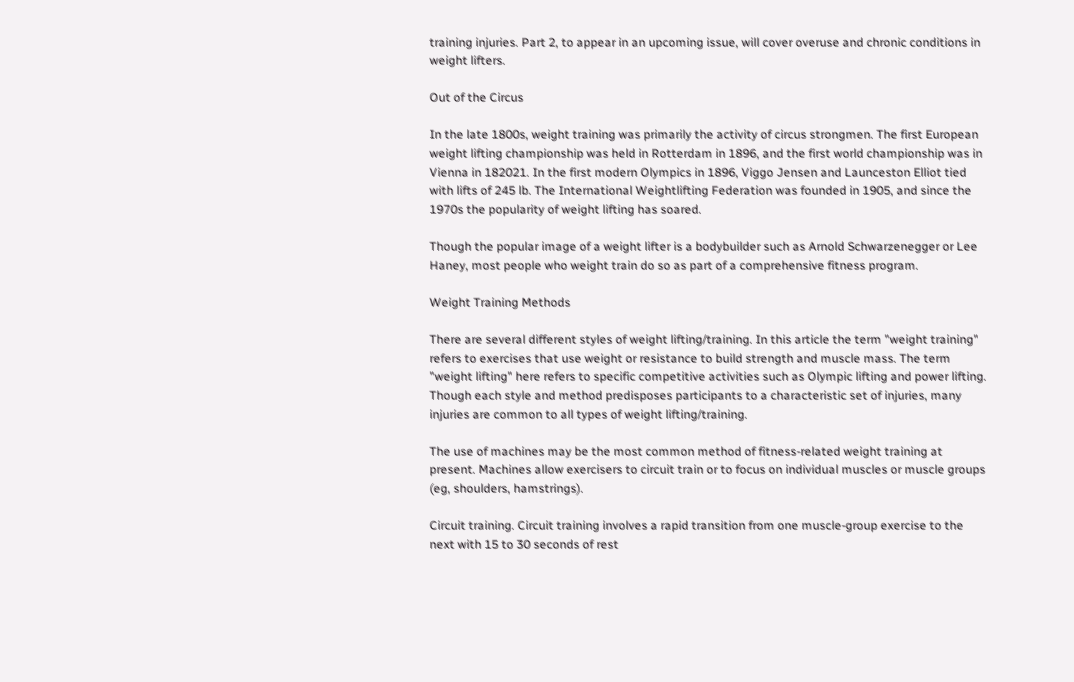training injuries. Part 2, to appear in an upcoming issue, will cover overuse and chronic conditions in weight lifters.

Out of the Circus

In the late 1800s, weight training was primarily the activity of circus strongmen. The first European weight lifting championship was held in Rotterdam in 1896, and the first world championship was in Vienna in 182021. In the first modern Olympics in 1896, Viggo Jensen and Launceston Elliot tied with lifts of 245 lb. The International Weightlifting Federation was founded in 1905, and since the 1970s the popularity of weight lifting has soared.

Though the popular image of a weight lifter is a bodybuilder such as Arnold Schwarzenegger or Lee Haney, most people who weight train do so as part of a comprehensive fitness program.

Weight Training Methods

There are several different styles of weight lifting/training. In this article the term "weight training" refers to exercises that use weight or resistance to build strength and muscle mass. The term "weight lifting" here refers to specific competitive activities such as Olympic lifting and power lifting. Though each style and method predisposes participants to a characteristic set of injuries, many injuries are common to all types of weight lifting/training.

The use of machines may be the most common method of fitness-related weight training at present. Machines allow exercisers to circuit train or to focus on individual muscles or muscle groups (eg, shoulders, hamstrings).

Circuit training. Circuit training involves a rapid transition from one muscle-group exercise to the next with 15 to 30 seconds of rest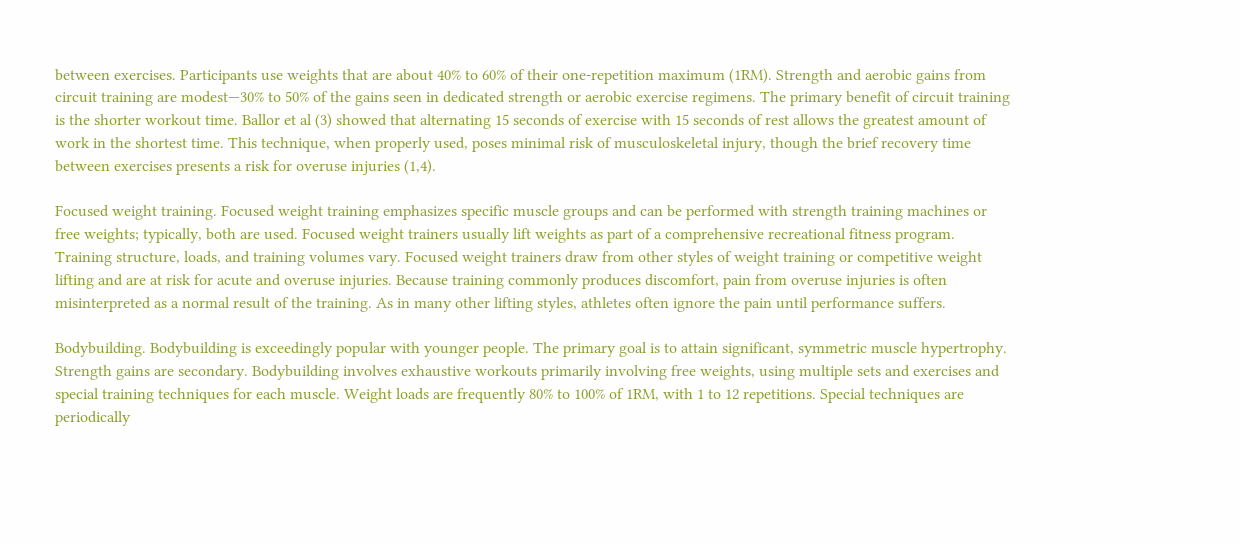between exercises. Participants use weights that are about 40% to 60% of their one-repetition maximum (1RM). Strength and aerobic gains from circuit training are modest—30% to 50% of the gains seen in dedicated strength or aerobic exercise regimens. The primary benefit of circuit training is the shorter workout time. Ballor et al (3) showed that alternating 15 seconds of exercise with 15 seconds of rest allows the greatest amount of work in the shortest time. This technique, when properly used, poses minimal risk of musculoskeletal injury, though the brief recovery time between exercises presents a risk for overuse injuries (1,4).

Focused weight training. Focused weight training emphasizes specific muscle groups and can be performed with strength training machines or free weights; typically, both are used. Focused weight trainers usually lift weights as part of a comprehensive recreational fitness program. Training structure, loads, and training volumes vary. Focused weight trainers draw from other styles of weight training or competitive weight lifting and are at risk for acute and overuse injuries. Because training commonly produces discomfort, pain from overuse injuries is often misinterpreted as a normal result of the training. As in many other lifting styles, athletes often ignore the pain until performance suffers.

Bodybuilding. Bodybuilding is exceedingly popular with younger people. The primary goal is to attain significant, symmetric muscle hypertrophy. Strength gains are secondary. Bodybuilding involves exhaustive workouts primarily involving free weights, using multiple sets and exercises and special training techniques for each muscle. Weight loads are frequently 80% to 100% of 1RM, with 1 to 12 repetitions. Special techniques are periodically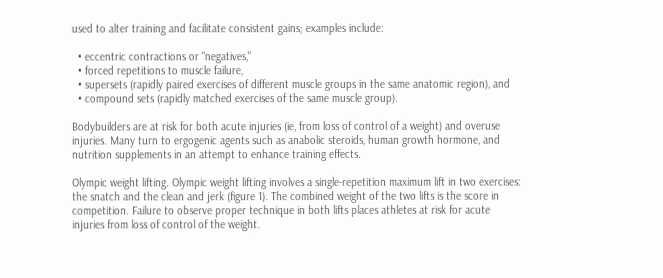used to alter training and facilitate consistent gains; examples include:

  • eccentric contractions or "negatives,"
  • forced repetitions to muscle failure,
  • supersets (rapidly paired exercises of different muscle groups in the same anatomic region), and
  • compound sets (rapidly matched exercises of the same muscle group).

Bodybuilders are at risk for both acute injuries (ie, from loss of control of a weight) and overuse injuries. Many turn to ergogenic agents such as anabolic steroids, human growth hormone, and nutrition supplements in an attempt to enhance training effects.

Olympic weight lifting. Olympic weight lifting involves a single-repetition maximum lift in two exercises: the snatch and the clean and jerk (figure 1). The combined weight of the two lifts is the score in competition. Failure to observe proper technique in both lifts places athletes at risk for acute injuries from loss of control of the weight.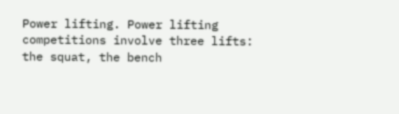Power lifting. Power lifting competitions involve three lifts: the squat, the bench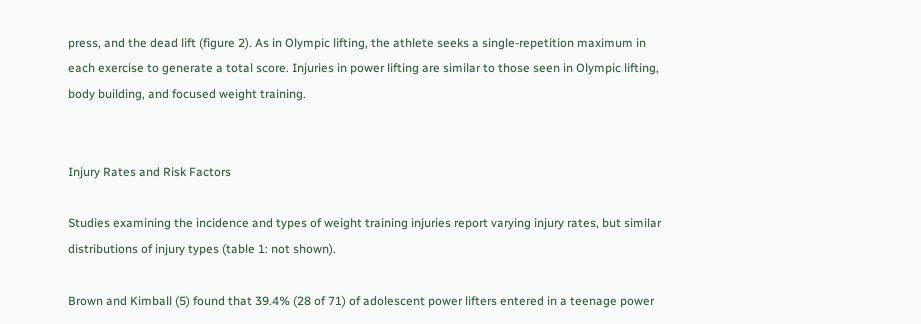press, and the dead lift (figure 2). As in Olympic lifting, the athlete seeks a single-repetition maximum in each exercise to generate a total score. Injuries in power lifting are similar to those seen in Olympic lifting, body building, and focused weight training.


Injury Rates and Risk Factors

Studies examining the incidence and types of weight training injuries report varying injury rates, but similar distributions of injury types (table 1: not shown).

Brown and Kimball (5) found that 39.4% (28 of 71) of adolescent power lifters entered in a teenage power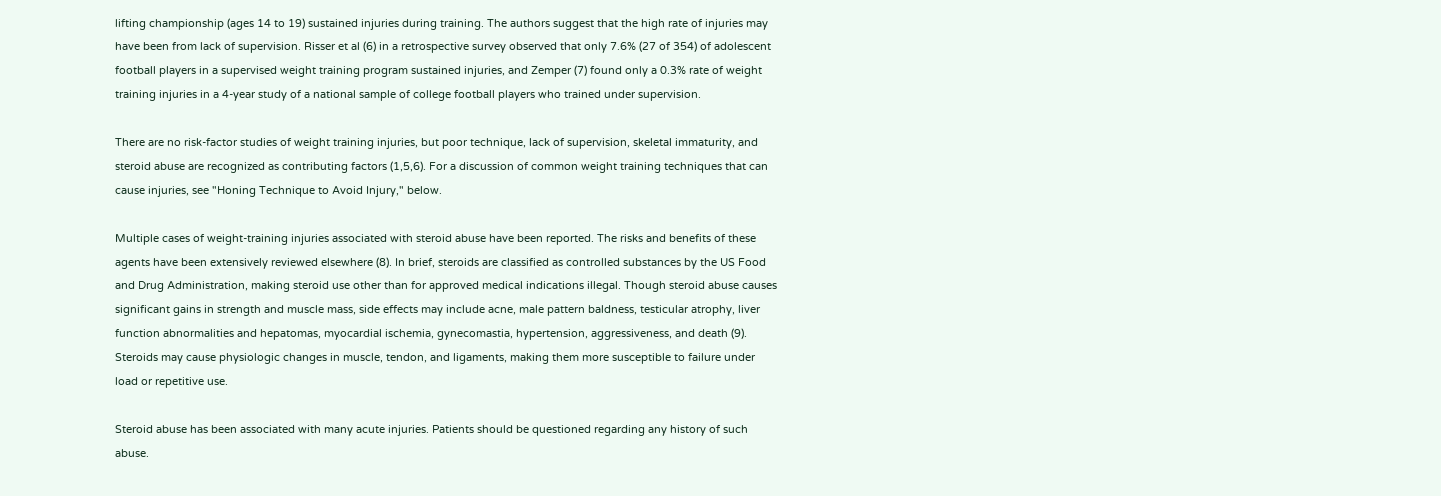lifting championship (ages 14 to 19) sustained injuries during training. The authors suggest that the high rate of injuries may have been from lack of supervision. Risser et al (6) in a retrospective survey observed that only 7.6% (27 of 354) of adolescent football players in a supervised weight training program sustained injuries, and Zemper (7) found only a 0.3% rate of weight training injuries in a 4-year study of a national sample of college football players who trained under supervision.

There are no risk-factor studies of weight training injuries, but poor technique, lack of supervision, skeletal immaturity, and steroid abuse are recognized as contributing factors (1,5,6). For a discussion of common weight training techniques that can cause injuries, see "Honing Technique to Avoid Injury," below.

Multiple cases of weight-training injuries associated with steroid abuse have been reported. The risks and benefits of these agents have been extensively reviewed elsewhere (8). In brief, steroids are classified as controlled substances by the US Food and Drug Administration, making steroid use other than for approved medical indications illegal. Though steroid abuse causes significant gains in strength and muscle mass, side effects may include acne, male pattern baldness, testicular atrophy, liver function abnormalities and hepatomas, myocardial ischemia, gynecomastia, hypertension, aggressiveness, and death (9). Steroids may cause physiologic changes in muscle, tendon, and ligaments, making them more susceptible to failure under load or repetitive use.

Steroid abuse has been associated with many acute injuries. Patients should be questioned regarding any history of such abuse.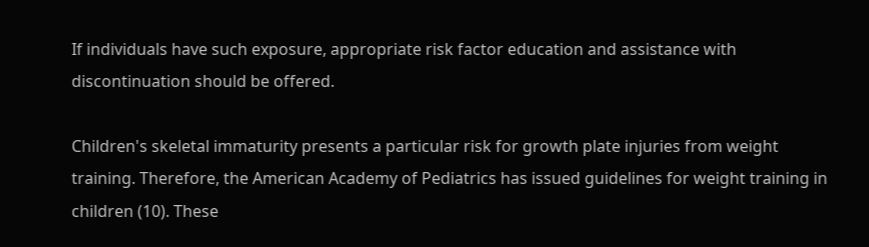If individuals have such exposure, appropriate risk factor education and assistance with discontinuation should be offered.

Children's skeletal immaturity presents a particular risk for growth plate injuries from weight training. Therefore, the American Academy of Pediatrics has issued guidelines for weight training in children (10). These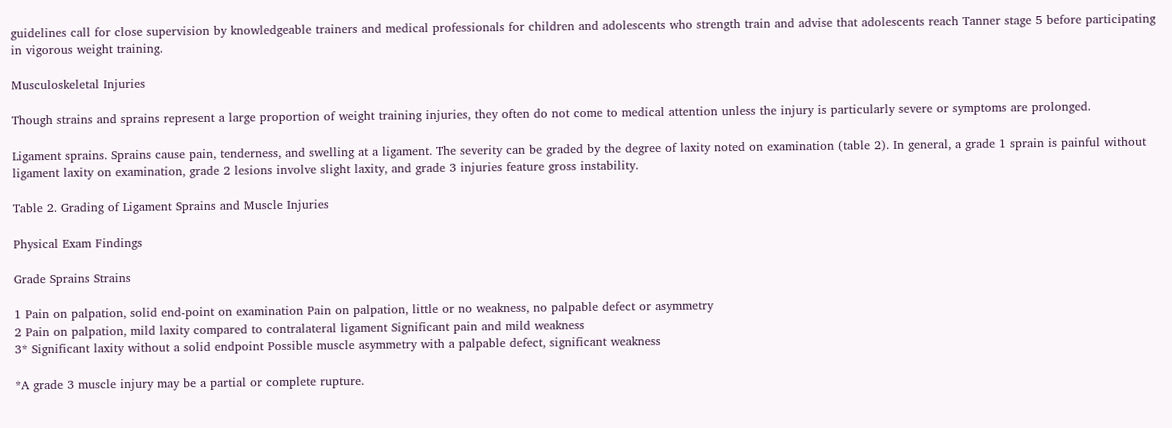guidelines call for close supervision by knowledgeable trainers and medical professionals for children and adolescents who strength train and advise that adolescents reach Tanner stage 5 before participating in vigorous weight training.

Musculoskeletal Injuries

Though strains and sprains represent a large proportion of weight training injuries, they often do not come to medical attention unless the injury is particularly severe or symptoms are prolonged.

Ligament sprains. Sprains cause pain, tenderness, and swelling at a ligament. The severity can be graded by the degree of laxity noted on examination (table 2). In general, a grade 1 sprain is painful without ligament laxity on examination, grade 2 lesions involve slight laxity, and grade 3 injuries feature gross instability.

Table 2. Grading of Ligament Sprains and Muscle Injuries

Physical Exam Findings

Grade Sprains Strains

1 Pain on palpation, solid end-point on examination Pain on palpation, little or no weakness, no palpable defect or asymmetry
2 Pain on palpation, mild laxity compared to contralateral ligament Significant pain and mild weakness
3* Significant laxity without a solid endpoint Possible muscle asymmetry with a palpable defect, significant weakness

*A grade 3 muscle injury may be a partial or complete rupture.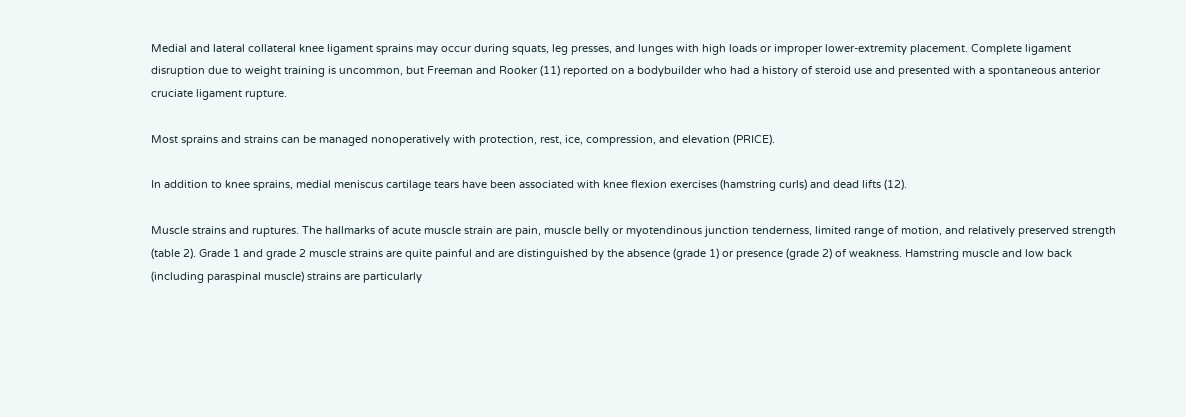Medial and lateral collateral knee ligament sprains may occur during squats, leg presses, and lunges with high loads or improper lower-extremity placement. Complete ligament disruption due to weight training is uncommon, but Freeman and Rooker (11) reported on a bodybuilder who had a history of steroid use and presented with a spontaneous anterior cruciate ligament rupture.

Most sprains and strains can be managed nonoperatively with protection, rest, ice, compression, and elevation (PRICE).

In addition to knee sprains, medial meniscus cartilage tears have been associated with knee flexion exercises (hamstring curls) and dead lifts (12).

Muscle strains and ruptures. The hallmarks of acute muscle strain are pain, muscle belly or myotendinous junction tenderness, limited range of motion, and relatively preserved strength (table 2). Grade 1 and grade 2 muscle strains are quite painful and are distinguished by the absence (grade 1) or presence (grade 2) of weakness. Hamstring muscle and low back (including paraspinal muscle) strains are particularly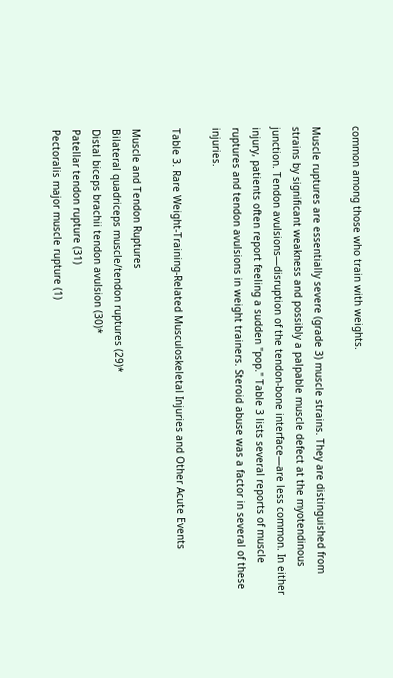common among those who train with weights.

Muscle ruptures are essentially severe (grade 3) muscle strains. They are distinguished from strains by significant weakness and possibly a palpable muscle defect at the myotendinous junction. Tendon avulsions—disruption of the tendon-bone interface—are less common. In either injury, patients often report feeling a sudden "pop." Table 3 lists several reports of muscle ruptures and tendon avulsions in weight trainers. Steroid abuse was a factor in several of these injuries.

Table 3. Rare Weight-Training-Related Musculoskeletal Injuries and Other Acute Events

Muscle and Tendon Ruptures
Bilateral quadriceps muscle/tendon ruptures (29)*
Distal biceps brachii tendon avulsion (30)*
Patellar tendon rupture (31)
Pectoralis major muscle rupture (1)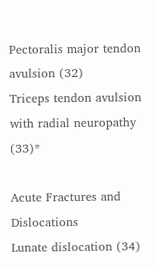Pectoralis major tendon avulsion (32)
Triceps tendon avulsion with radial neuropathy (33)*

Acute Fractures and Dislocations
Lunate dislocation (34)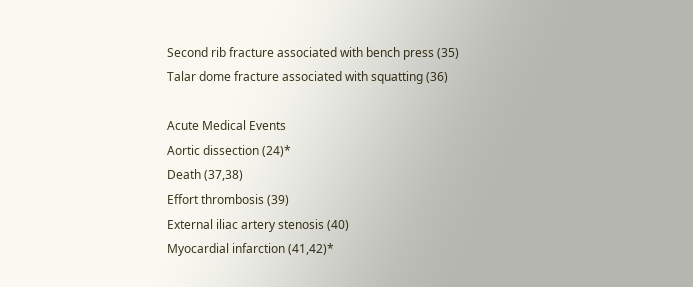Second rib fracture associated with bench press (35)
Talar dome fracture associated with squatting (36)

Acute Medical Events
Aortic dissection (24)*
Death (37,38)
Effort thrombosis (39)
External iliac artery stenosis (40)
Myocardial infarction (41,42)*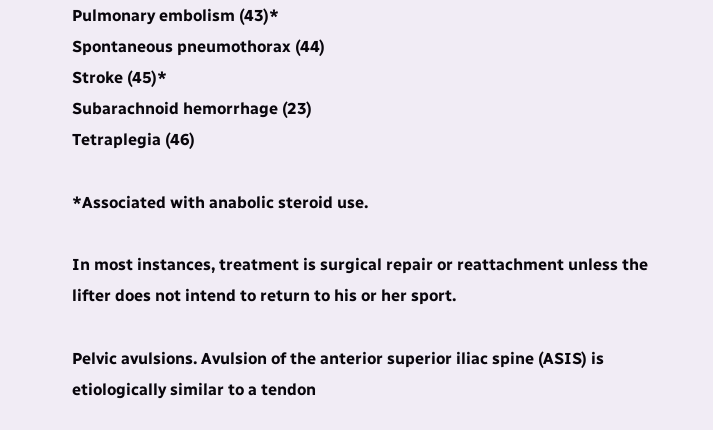Pulmonary embolism (43)*
Spontaneous pneumothorax (44)
Stroke (45)*
Subarachnoid hemorrhage (23)
Tetraplegia (46)

*Associated with anabolic steroid use.

In most instances, treatment is surgical repair or reattachment unless the lifter does not intend to return to his or her sport.

Pelvic avulsions. Avulsion of the anterior superior iliac spine (ASIS) is etiologically similar to a tendon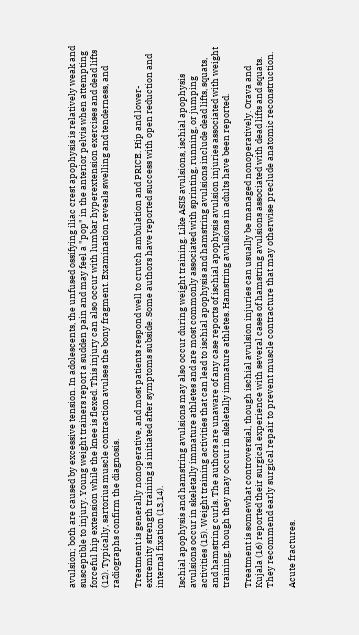avulsion; both are caused by excessive tension. In adolescents, the unfused ossifying iliac crest apophysis is relatively weak and susceptible to injury. Young weight trainers report a sudden pain and may feel a "pop" in the anterior pelvis when attempting forceful hip extension while the knee is flexed. This injury can also occur with lumbar hyperextension exercises and dead lifts (12). Typically, sartorius muscle contraction avulses the bony fragment. Examination reveals swelling and tenderness, and radiographs confirm the diagnosis.

Treatment is generally nonoperative, and most patients respond well to crutch ambulation and PRICE. Hip and lower-extremity strength training is initiated after symptoms subside. Some authors have reported success with open reduction and internal fixation (13,14).

Ischial apophysis and hamstring avulsions may also occur during weight training. Like ASIS avulsions, ischial apophysis avulsions occur in skeletally immature athletes and are most commonly associated with sprinting, running, or jumping activities (15). Weight training activities that can lead to ischial apophysis and hamstring avulsions include dead lifts, squats, and hamstring curls. The authors are unaware of any case reports of ischial apophysis avulsion injuries associated with weight training, though they may occur in skeletally immature athletes. Hamstring avulsions in adults have been reported.

Treatment is somewhat controversial, though ischial avulsion injuries can usually be managed nonoperatively. Orava and Kujala (16) reported their surgical experience with several cases of hamstring avulsions associated with dead lifts and squats. They recommend early surgical repair to prevent muscle contracture that may otherwise preclude anatomic reconstruction.

Acute fractures.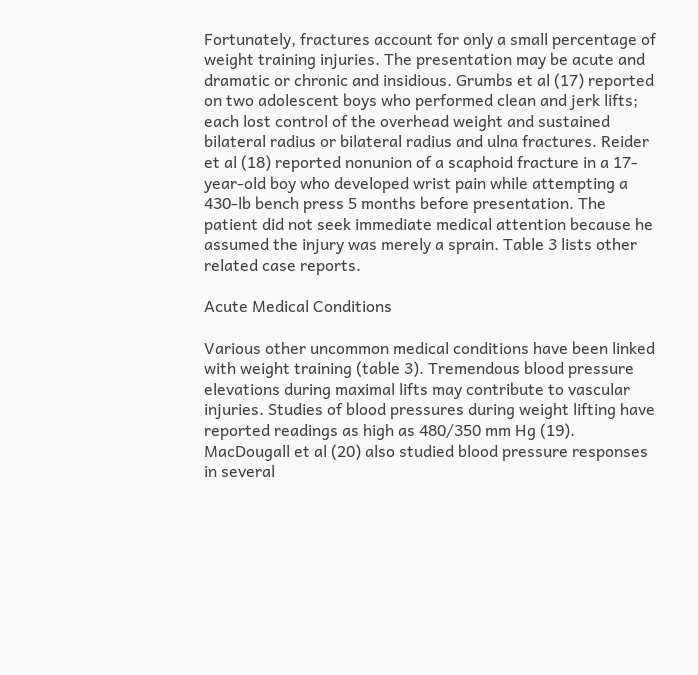Fortunately, fractures account for only a small percentage of weight training injuries. The presentation may be acute and dramatic or chronic and insidious. Grumbs et al (17) reported on two adolescent boys who performed clean and jerk lifts; each lost control of the overhead weight and sustained bilateral radius or bilateral radius and ulna fractures. Reider et al (18) reported nonunion of a scaphoid fracture in a 17-year-old boy who developed wrist pain while attempting a 430-lb bench press 5 months before presentation. The patient did not seek immediate medical attention because he assumed the injury was merely a sprain. Table 3 lists other related case reports.

Acute Medical Conditions

Various other uncommon medical conditions have been linked with weight training (table 3). Tremendous blood pressure elevations during maximal lifts may contribute to vascular injuries. Studies of blood pressures during weight lifting have reported readings as high as 480/350 mm Hg (19). MacDougall et al (20) also studied blood pressure responses in several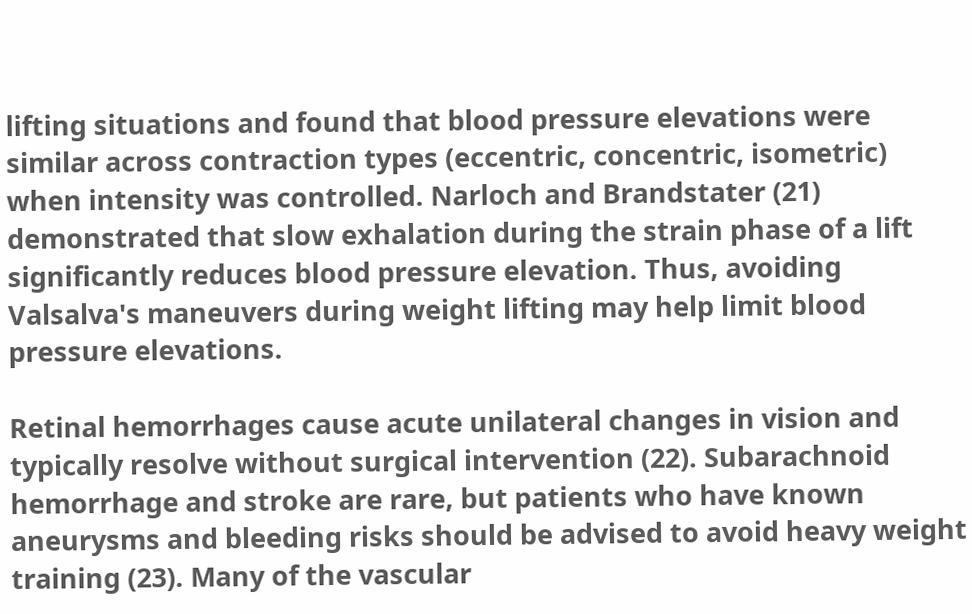lifting situations and found that blood pressure elevations were similar across contraction types (eccentric, concentric, isometric) when intensity was controlled. Narloch and Brandstater (21) demonstrated that slow exhalation during the strain phase of a lift significantly reduces blood pressure elevation. Thus, avoiding Valsalva's maneuvers during weight lifting may help limit blood pressure elevations.

Retinal hemorrhages cause acute unilateral changes in vision and typically resolve without surgical intervention (22). Subarachnoid hemorrhage and stroke are rare, but patients who have known aneurysms and bleeding risks should be advised to avoid heavy weight training (23). Many of the vascular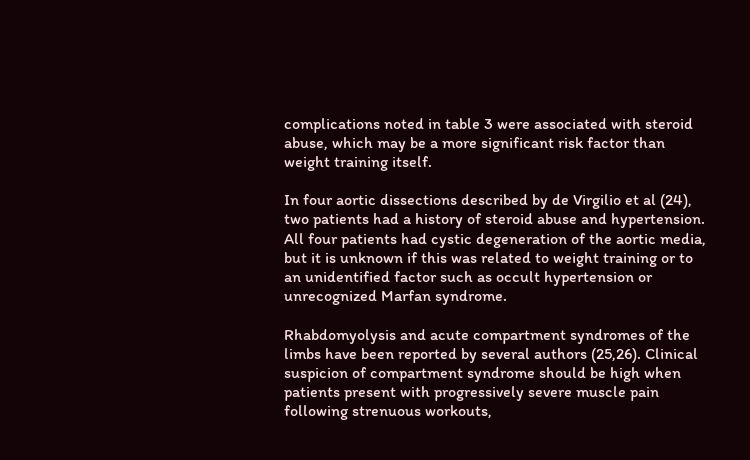complications noted in table 3 were associated with steroid abuse, which may be a more significant risk factor than weight training itself.

In four aortic dissections described by de Virgilio et al (24), two patients had a history of steroid abuse and hypertension. All four patients had cystic degeneration of the aortic media, but it is unknown if this was related to weight training or to an unidentified factor such as occult hypertension or unrecognized Marfan syndrome.

Rhabdomyolysis and acute compartment syndromes of the limbs have been reported by several authors (25,26). Clinical suspicion of compartment syndrome should be high when patients present with progressively severe muscle pain following strenuous workouts,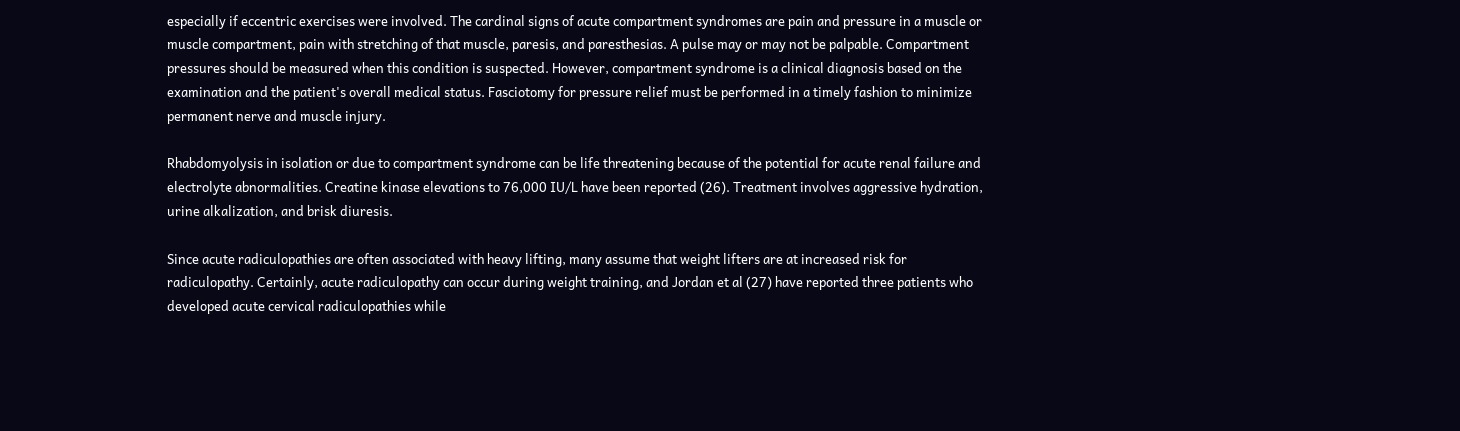especially if eccentric exercises were involved. The cardinal signs of acute compartment syndromes are pain and pressure in a muscle or muscle compartment, pain with stretching of that muscle, paresis, and paresthesias. A pulse may or may not be palpable. Compartment pressures should be measured when this condition is suspected. However, compartment syndrome is a clinical diagnosis based on the examination and the patient's overall medical status. Fasciotomy for pressure relief must be performed in a timely fashion to minimize permanent nerve and muscle injury.

Rhabdomyolysis in isolation or due to compartment syndrome can be life threatening because of the potential for acute renal failure and electrolyte abnormalities. Creatine kinase elevations to 76,000 IU/L have been reported (26). Treatment involves aggressive hydration, urine alkalization, and brisk diuresis.

Since acute radiculopathies are often associated with heavy lifting, many assume that weight lifters are at increased risk for radiculopathy. Certainly, acute radiculopathy can occur during weight training, and Jordan et al (27) have reported three patients who developed acute cervical radiculopathies while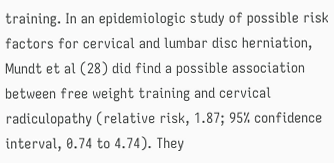training. In an epidemiologic study of possible risk factors for cervical and lumbar disc herniation, Mundt et al (28) did find a possible association between free weight training and cervical radiculopathy (relative risk, 1.87; 95% confidence interval, 0.74 to 4.74). They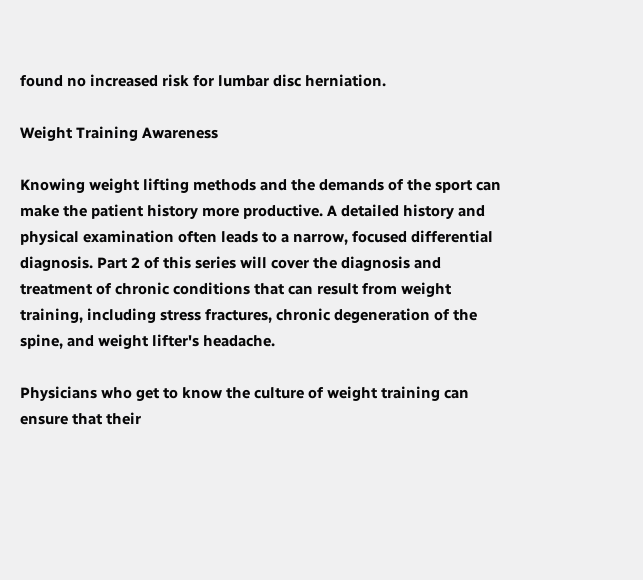found no increased risk for lumbar disc herniation.

Weight Training Awareness

Knowing weight lifting methods and the demands of the sport can make the patient history more productive. A detailed history and physical examination often leads to a narrow, focused differential diagnosis. Part 2 of this series will cover the diagnosis and treatment of chronic conditions that can result from weight training, including stress fractures, chronic degeneration of the spine, and weight lifter's headache.

Physicians who get to know the culture of weight training can ensure that their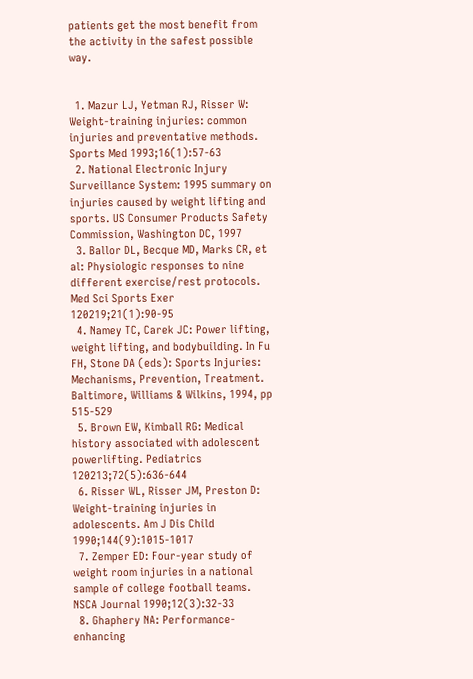patients get the most benefit from the activity in the safest possible way.


  1. Mazur LJ, Yetman RJ, Risser W: Weight-training injuries: common injuries and preventative methods. Sports Med 1993;16(1):57-63
  2. National Electronic Injury Surveillance System: 1995 summary on injuries caused by weight lifting and sports. US Consumer Products Safety Commission, Washington DC, 1997
  3. Ballor DL, Becque MD, Marks CR, et al: Physiologic responses to nine different exercise/rest protocols. Med Sci Sports Exer 120219;21(1):90-95
  4. Namey TC, Carek JC: Power lifting, weight lifting, and bodybuilding. In Fu FH, Stone DA (eds): Sports Injuries: Mechanisms, Prevention, Treatment. Baltimore, Williams & Wilkins, 1994, pp 515-529
  5. Brown EW, Kimball RG: Medical history associated with adolescent powerlifting. Pediatrics 120213;72(5):636-644
  6. Risser WL, Risser JM, Preston D: Weight-training injuries in adolescents. Am J Dis Child 1990;144(9):1015-1017
  7. Zemper ED: Four-year study of weight room injuries in a national sample of college football teams. NSCA Journal 1990;12(3):32-33
  8. Ghaphery NA: Performance-enhancing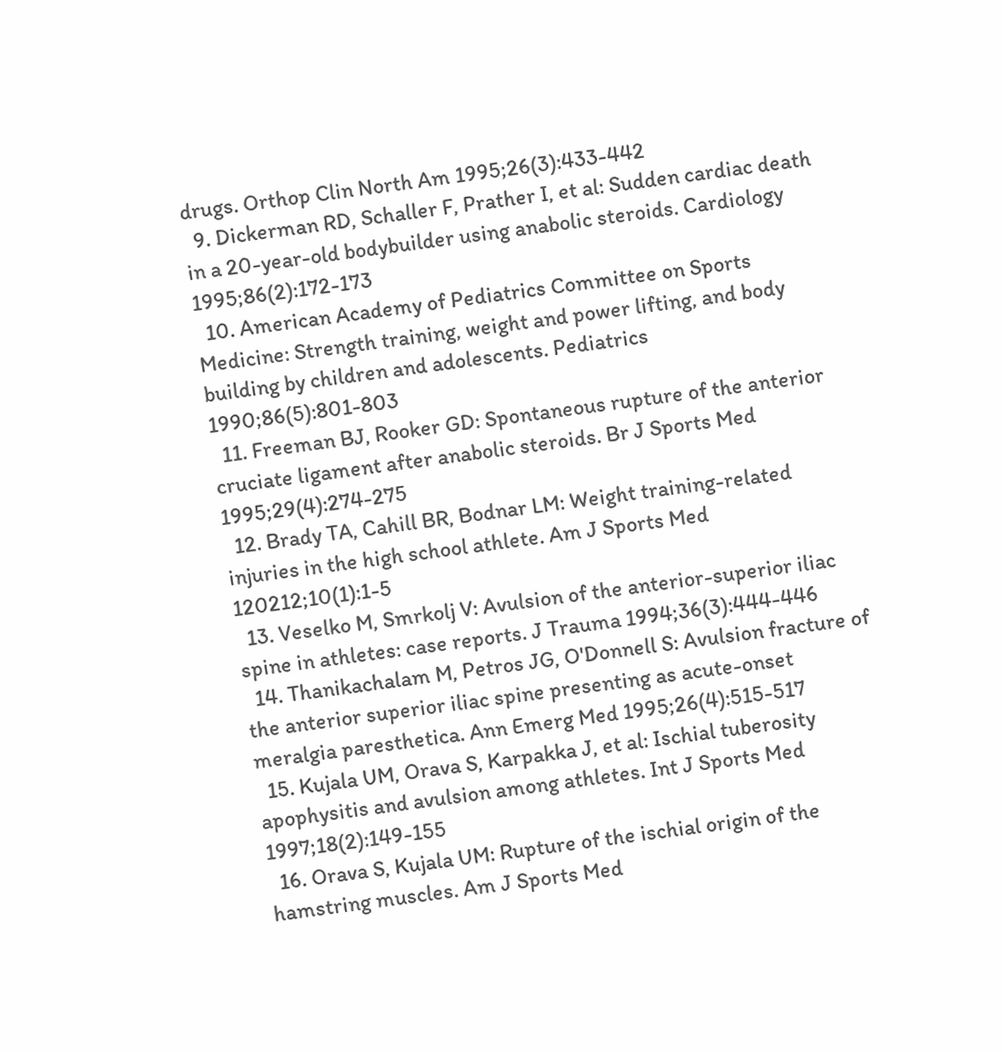drugs. Orthop Clin North Am 1995;26(3):433-442
  9. Dickerman RD, Schaller F, Prather I, et al: Sudden cardiac death in a 20-year-old bodybuilder using anabolic steroids. Cardiology 1995;86(2):172-173
  10. American Academy of Pediatrics Committee on Sports Medicine: Strength training, weight and power lifting, and body building by children and adolescents. Pediatrics 1990;86(5):801-803
  11. Freeman BJ, Rooker GD: Spontaneous rupture of the anterior cruciate ligament after anabolic steroids. Br J Sports Med 1995;29(4):274-275
  12. Brady TA, Cahill BR, Bodnar LM: Weight training-related injuries in the high school athlete. Am J Sports Med 120212;10(1):1-5
  13. Veselko M, Smrkolj V: Avulsion of the anterior-superior iliac spine in athletes: case reports. J Trauma 1994;36(3):444-446
  14. Thanikachalam M, Petros JG, O'Donnell S: Avulsion fracture of the anterior superior iliac spine presenting as acute-onset meralgia paresthetica. Ann Emerg Med 1995;26(4):515-517
  15. Kujala UM, Orava S, Karpakka J, et al: Ischial tuberosity apophysitis and avulsion among athletes. Int J Sports Med 1997;18(2):149-155
  16. Orava S, Kujala UM: Rupture of the ischial origin of the hamstring muscles. Am J Sports Med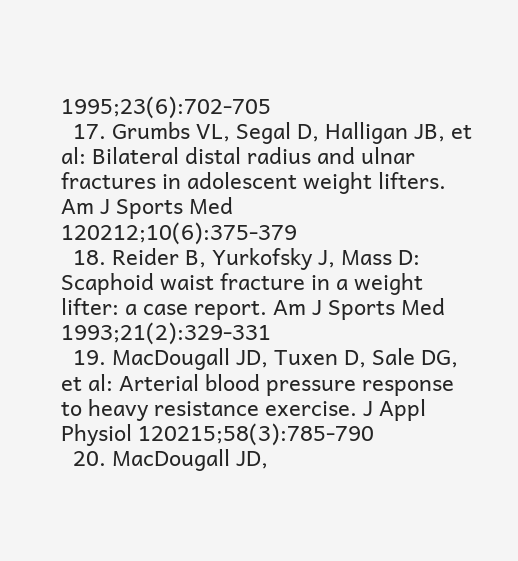1995;23(6):702-705
  17. Grumbs VL, Segal D, Halligan JB, et al: Bilateral distal radius and ulnar fractures in adolescent weight lifters. Am J Sports Med 120212;10(6):375-379
  18. Reider B, Yurkofsky J, Mass D: Scaphoid waist fracture in a weight lifter: a case report. Am J Sports Med 1993;21(2):329-331
  19. MacDougall JD, Tuxen D, Sale DG, et al: Arterial blood pressure response to heavy resistance exercise. J Appl Physiol 120215;58(3):785-790
  20. MacDougall JD,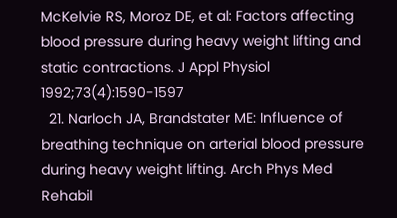McKelvie RS, Moroz DE, et al: Factors affecting blood pressure during heavy weight lifting and static contractions. J Appl Physiol 1992;73(4):1590-1597
  21. Narloch JA, Brandstater ME: Influence of breathing technique on arterial blood pressure during heavy weight lifting. Arch Phys Med Rehabil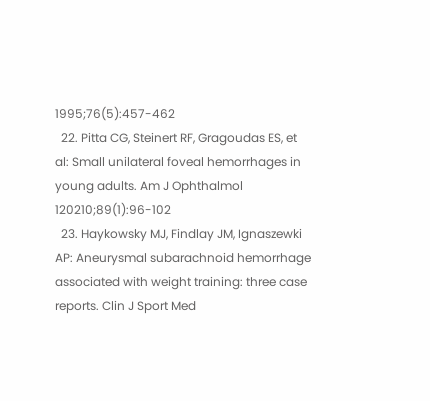1995;76(5):457-462
  22. Pitta CG, Steinert RF, Gragoudas ES, et al: Small unilateral foveal hemorrhages in young adults. Am J Ophthalmol 120210;89(1):96-102
  23. Haykowsky MJ, Findlay JM, Ignaszewki AP: Aneurysmal subarachnoid hemorrhage associated with weight training: three case reports. Clin J Sport Med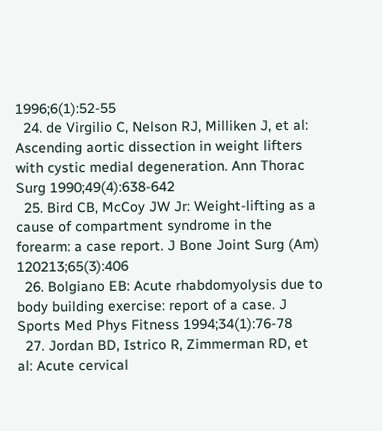1996;6(1):52-55
  24. de Virgilio C, Nelson RJ, Milliken J, et al: Ascending aortic dissection in weight lifters with cystic medial degeneration. Ann Thorac Surg 1990;49(4):638-642
  25. Bird CB, McCoy JW Jr: Weight-lifting as a cause of compartment syndrome in the forearm: a case report. J Bone Joint Surg (Am) 120213;65(3):406
  26. Bolgiano EB: Acute rhabdomyolysis due to body building exercise: report of a case. J Sports Med Phys Fitness 1994;34(1):76-78
  27. Jordan BD, Istrico R, Zimmerman RD, et al: Acute cervical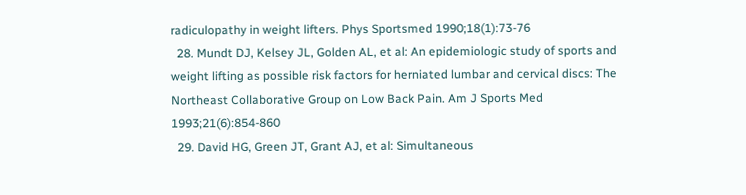radiculopathy in weight lifters. Phys Sportsmed 1990;18(1):73-76
  28. Mundt DJ, Kelsey JL, Golden AL, et al: An epidemiologic study of sports and weight lifting as possible risk factors for herniated lumbar and cervical discs: The Northeast Collaborative Group on Low Back Pain. Am J Sports Med 1993;21(6):854-860
  29. David HG, Green JT, Grant AJ, et al: Simultaneous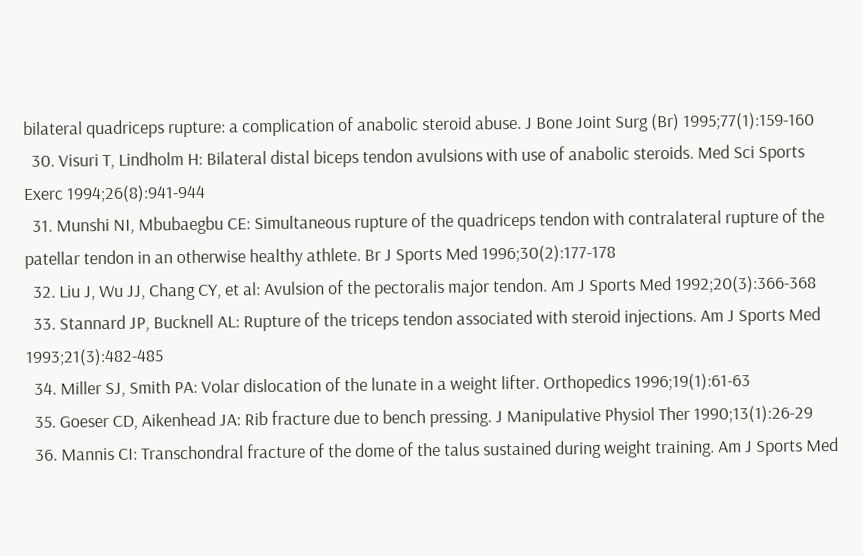bilateral quadriceps rupture: a complication of anabolic steroid abuse. J Bone Joint Surg (Br) 1995;77(1):159-160
  30. Visuri T, Lindholm H: Bilateral distal biceps tendon avulsions with use of anabolic steroids. Med Sci Sports Exerc 1994;26(8):941-944
  31. Munshi NI, Mbubaegbu CE: Simultaneous rupture of the quadriceps tendon with contralateral rupture of the patellar tendon in an otherwise healthy athlete. Br J Sports Med 1996;30(2):177-178
  32. Liu J, Wu JJ, Chang CY, et al: Avulsion of the pectoralis major tendon. Am J Sports Med 1992;20(3):366-368
  33. Stannard JP, Bucknell AL: Rupture of the triceps tendon associated with steroid injections. Am J Sports Med 1993;21(3):482-485
  34. Miller SJ, Smith PA: Volar dislocation of the lunate in a weight lifter. Orthopedics 1996;19(1):61-63
  35. Goeser CD, Aikenhead JA: Rib fracture due to bench pressing. J Manipulative Physiol Ther 1990;13(1):26-29
  36. Mannis CI: Transchondral fracture of the dome of the talus sustained during weight training. Am J Sports Med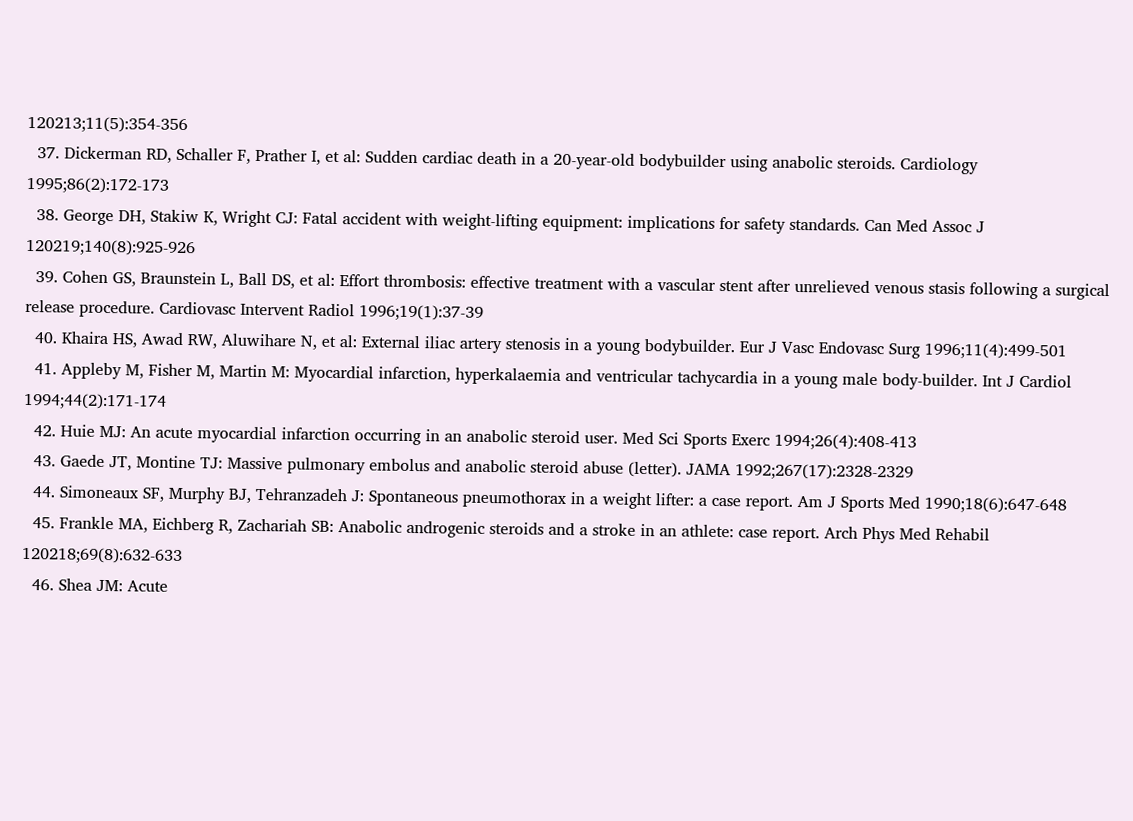120213;11(5):354-356
  37. Dickerman RD, Schaller F, Prather I, et al: Sudden cardiac death in a 20-year-old bodybuilder using anabolic steroids. Cardiology 1995;86(2):172-173
  38. George DH, Stakiw K, Wright CJ: Fatal accident with weight-lifting equipment: implications for safety standards. Can Med Assoc J 120219;140(8):925-926
  39. Cohen GS, Braunstein L, Ball DS, et al: Effort thrombosis: effective treatment with a vascular stent after unrelieved venous stasis following a surgical release procedure. Cardiovasc Intervent Radiol 1996;19(1):37-39
  40. Khaira HS, Awad RW, Aluwihare N, et al: External iliac artery stenosis in a young bodybuilder. Eur J Vasc Endovasc Surg 1996;11(4):499-501
  41. Appleby M, Fisher M, Martin M: Myocardial infarction, hyperkalaemia and ventricular tachycardia in a young male body-builder. Int J Cardiol 1994;44(2):171-174
  42. Huie MJ: An acute myocardial infarction occurring in an anabolic steroid user. Med Sci Sports Exerc 1994;26(4):408-413
  43. Gaede JT, Montine TJ: Massive pulmonary embolus and anabolic steroid abuse (letter). JAMA 1992;267(17):2328-2329
  44. Simoneaux SF, Murphy BJ, Tehranzadeh J: Spontaneous pneumothorax in a weight lifter: a case report. Am J Sports Med 1990;18(6):647-648
  45. Frankle MA, Eichberg R, Zachariah SB: Anabolic androgenic steroids and a stroke in an athlete: case report. Arch Phys Med Rehabil 120218;69(8):632-633
  46. Shea JM: Acute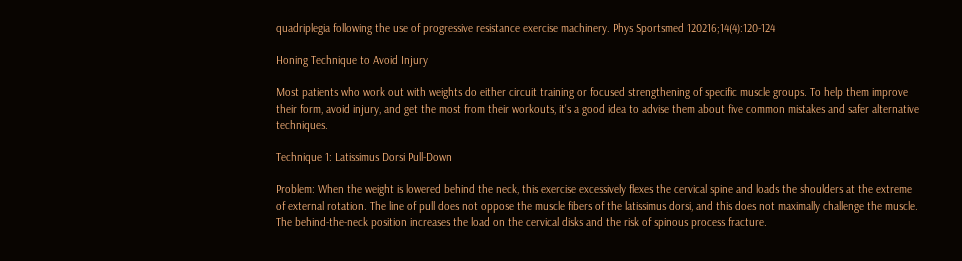quadriplegia following the use of progressive resistance exercise machinery. Phys Sportsmed 120216;14(4):120-124

Honing Technique to Avoid Injury

Most patients who work out with weights do either circuit training or focused strengthening of specific muscle groups. To help them improve their form, avoid injury, and get the most from their workouts, it's a good idea to advise them about five common mistakes and safer alternative techniques.

Technique 1: Latissimus Dorsi Pull-Down

Problem: When the weight is lowered behind the neck, this exercise excessively flexes the cervical spine and loads the shoulders at the extreme of external rotation. The line of pull does not oppose the muscle fibers of the latissimus dorsi, and this does not maximally challenge the muscle. The behind-the-neck position increases the load on the cervical disks and the risk of spinous process fracture.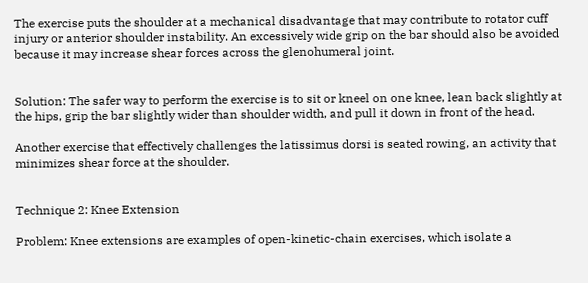The exercise puts the shoulder at a mechanical disadvantage that may contribute to rotator cuff injury or anterior shoulder instability. An excessively wide grip on the bar should also be avoided because it may increase shear forces across the glenohumeral joint.


Solution: The safer way to perform the exercise is to sit or kneel on one knee, lean back slightly at the hips, grip the bar slightly wider than shoulder width, and pull it down in front of the head.

Another exercise that effectively challenges the latissimus dorsi is seated rowing, an activity that minimizes shear force at the shoulder.


Technique 2: Knee Extension

Problem: Knee extensions are examples of open-kinetic-chain exercises, which isolate a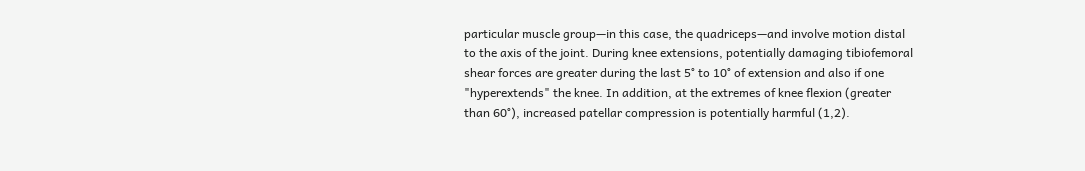particular muscle group—in this case, the quadriceps—and involve motion distal to the axis of the joint. During knee extensions, potentially damaging tibiofemoral shear forces are greater during the last 5° to 10° of extension and also if one "hyperextends" the knee. In addition, at the extremes of knee flexion (greater than 60°), increased patellar compression is potentially harmful (1,2).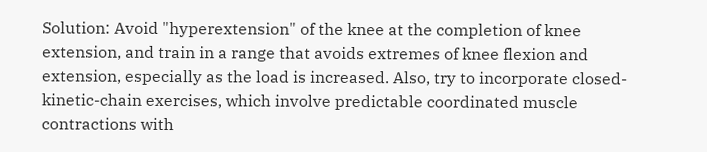Solution: Avoid "hyperextension" of the knee at the completion of knee extension, and train in a range that avoids extremes of knee flexion and extension, especially as the load is increased. Also, try to incorporate closed-kinetic-chain exercises, which involve predictable coordinated muscle contractions with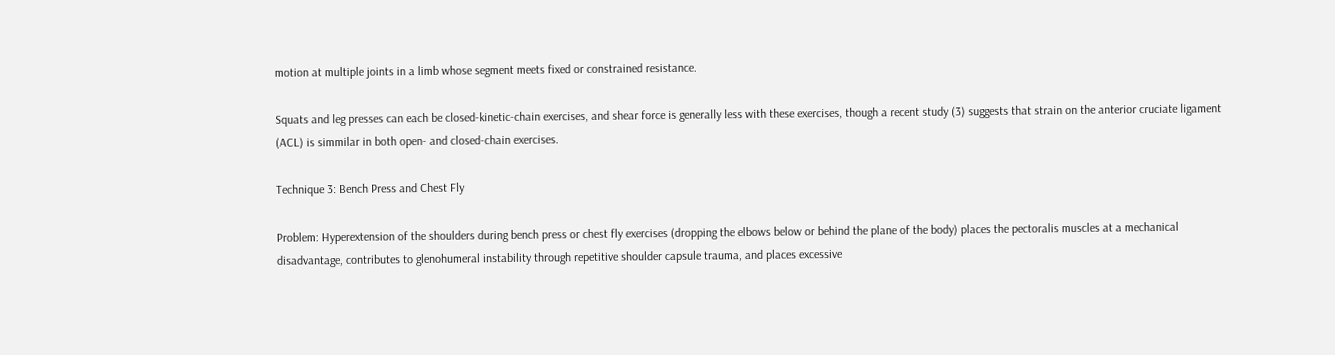motion at multiple joints in a limb whose segment meets fixed or constrained resistance.

Squats and leg presses can each be closed-kinetic-chain exercises, and shear force is generally less with these exercises, though a recent study (3) suggests that strain on the anterior cruciate ligament (ACL) is simmilar in both open- and closed-chain exercises.

Technique 3: Bench Press and Chest Fly

Problem: Hyperextension of the shoulders during bench press or chest fly exercises (dropping the elbows below or behind the plane of the body) places the pectoralis muscles at a mechanical disadvantage, contributes to glenohumeral instability through repetitive shoulder capsule trauma, and places excessive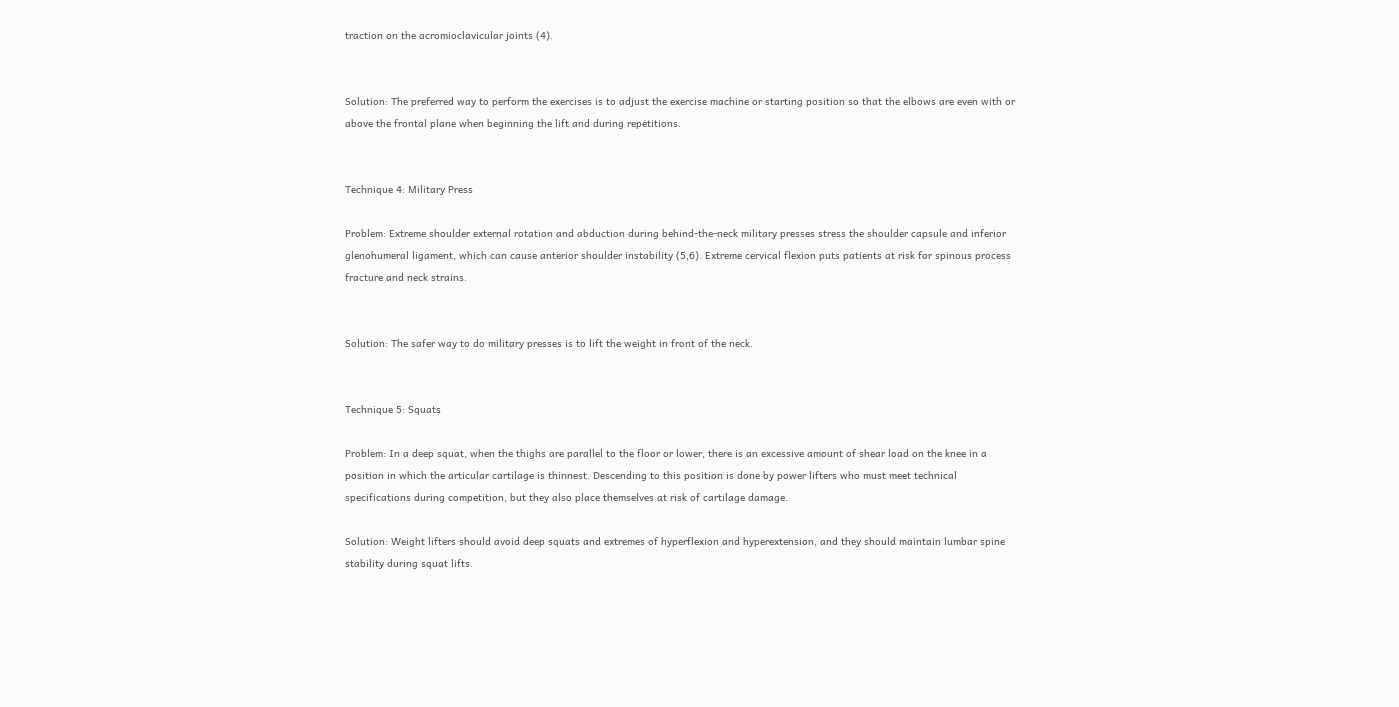traction on the acromioclavicular joints (4).


Solution: The preferred way to perform the exercises is to adjust the exercise machine or starting position so that the elbows are even with or above the frontal plane when beginning the lift and during repetitions.


Technique 4: Military Press

Problem: Extreme shoulder external rotation and abduction during behind-the-neck military presses stress the shoulder capsule and inferior glenohumeral ligament, which can cause anterior shoulder instability (5,6). Extreme cervical flexion puts patients at risk for spinous process fracture and neck strains.


Solution: The safer way to do military presses is to lift the weight in front of the neck.


Technique 5: Squats

Problem: In a deep squat, when the thighs are parallel to the floor or lower, there is an excessive amount of shear load on the knee in a position in which the articular cartilage is thinnest. Descending to this position is done by power lifters who must meet technical specifications during competition, but they also place themselves at risk of cartilage damage.

Solution: Weight lifters should avoid deep squats and extremes of hyperflexion and hyperextension, and they should maintain lumbar spine stability during squat lifts.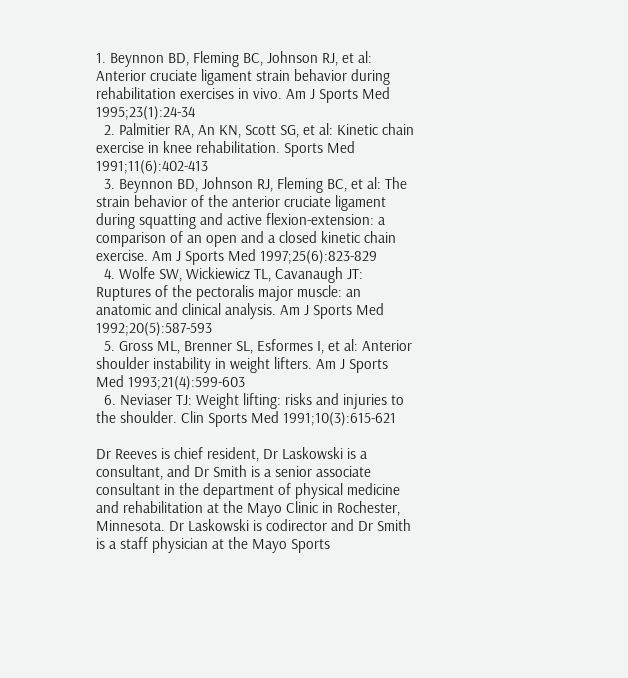1. Beynnon BD, Fleming BC, Johnson RJ, et al: Anterior cruciate ligament strain behavior during rehabilitation exercises in vivo. Am J Sports Med 1995;23(1):24-34
  2. Palmitier RA, An KN, Scott SG, et al: Kinetic chain exercise in knee rehabilitation. Sports Med 1991;11(6):402-413
  3. Beynnon BD, Johnson RJ, Fleming BC, et al: The strain behavior of the anterior cruciate ligament during squatting and active flexion-extension: a comparison of an open and a closed kinetic chain exercise. Am J Sports Med 1997;25(6):823-829
  4. Wolfe SW, Wickiewicz TL, Cavanaugh JT: Ruptures of the pectoralis major muscle: an anatomic and clinical analysis. Am J Sports Med 1992;20(5):587-593
  5. Gross ML, Brenner SL, Esformes I, et al: Anterior shoulder instability in weight lifters. Am J Sports Med 1993;21(4):599-603
  6. Neviaser TJ: Weight lifting: risks and injuries to the shoulder. Clin Sports Med 1991;10(3):615-621

Dr Reeves is chief resident, Dr Laskowski is a consultant, and Dr Smith is a senior associate consultant in the department of physical medicine and rehabilitation at the Mayo Clinic in Rochester, Minnesota. Dr Laskowski is codirector and Dr Smith is a staff physician at the Mayo Sports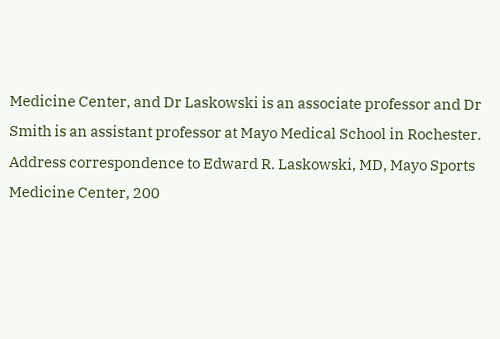Medicine Center, and Dr Laskowski is an associate professor and Dr Smith is an assistant professor at Mayo Medical School in Rochester. Address correspondence to Edward R. Laskowski, MD, Mayo Sports Medicine Center, 200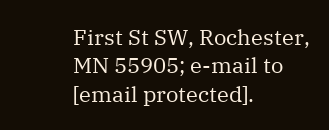First St SW, Rochester, MN 55905; e-mail to [email protected].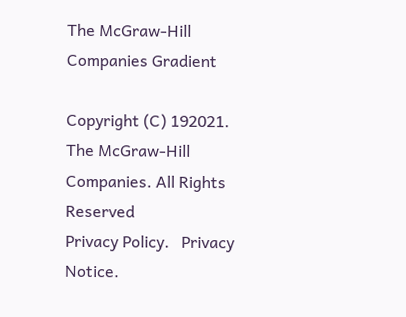The McGraw-Hill Companies Gradient

Copyright (C) 192021. The McGraw-Hill Companies. All Rights Reserved
Privacy Policy.   Privacy Notice.